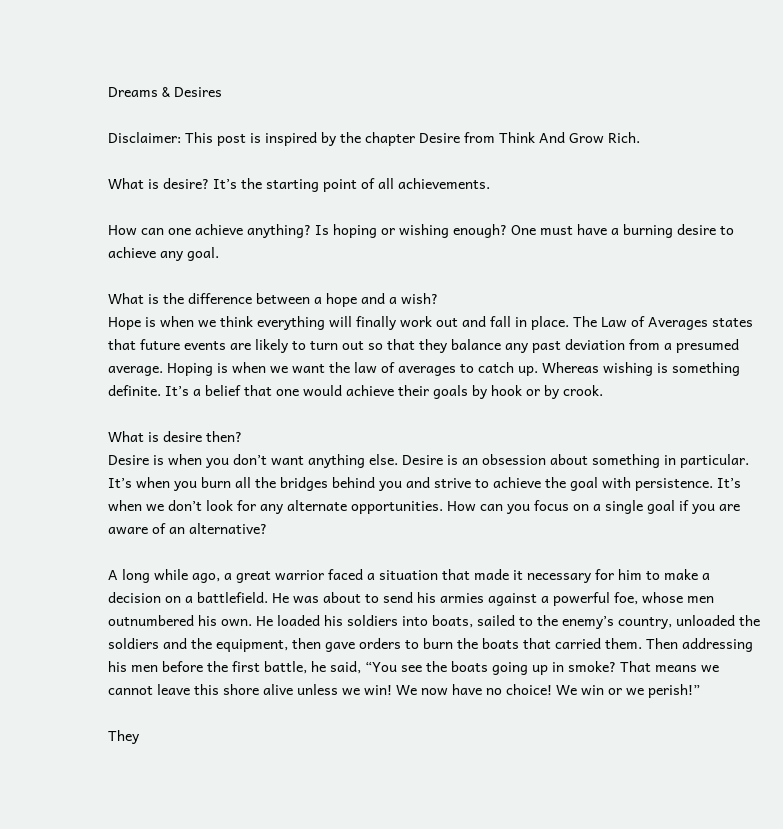Dreams & Desires

Disclaimer: This post is inspired by the chapter Desire from Think And Grow Rich.

What is desire? It’s the starting point of all achievements.

How can one achieve anything? Is hoping or wishing enough? One must have a burning desire to achieve any goal.

What is the difference between a hope and a wish?
Hope is when we think everything will finally work out and fall in place. The Law of Averages states that future events are likely to turn out so that they balance any past deviation from a presumed average. Hoping is when we want the law of averages to catch up. Whereas wishing is something definite. It’s a belief that one would achieve their goals by hook or by crook.

What is desire then?
Desire is when you don’t want anything else. Desire is an obsession about something in particular. It’s when you burn all the bridges behind you and strive to achieve the goal with persistence. It’s when we don’t look for any alternate opportunities. How can you focus on a single goal if you are aware of an alternative?

A long while ago, a great warrior faced a situation that made it necessary for him to make a decision on a battlefield. He was about to send his armies against a powerful foe, whose men outnumbered his own. He loaded his soldiers into boats, sailed to the enemy’s country, unloaded the soldiers and the equipment, then gave orders to burn the boats that carried them. Then addressing his men before the first battle, he said, “You see the boats going up in smoke? That means we cannot leave this shore alive unless we win! We now have no choice! We win or we perish!”

They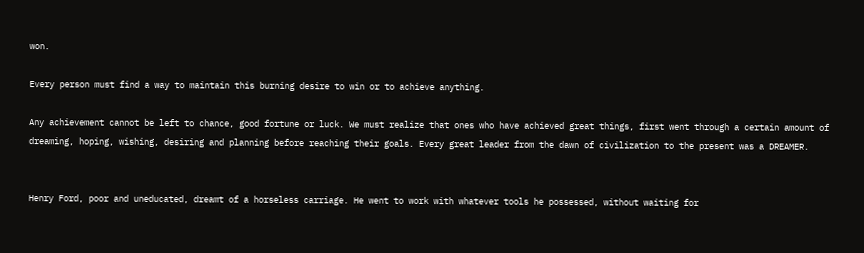won.

Every person must find a way to maintain this burning desire to win or to achieve anything.

Any achievement cannot be left to chance, good fortune or luck. We must realize that ones who have achieved great things, first went through a certain amount of dreaming, hoping, wishing, desiring and planning before reaching their goals. Every great leader from the dawn of civilization to the present was a DREAMER.


Henry Ford, poor and uneducated, dreamt of a horseless carriage. He went to work with whatever tools he possessed, without waiting for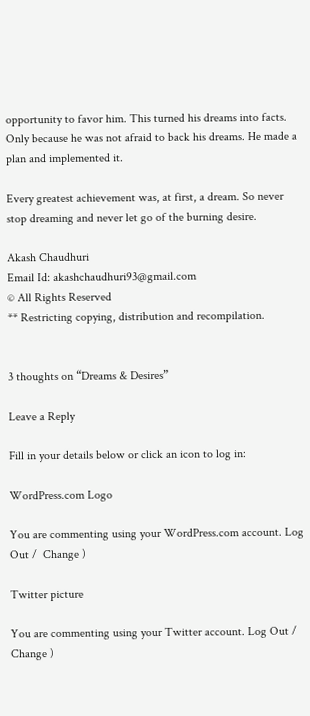opportunity to favor him. This turned his dreams into facts. Only because he was not afraid to back his dreams. He made a plan and implemented it.

Every greatest achievement was, at first, a dream. So never stop dreaming and never let go of the burning desire.

Akash Chaudhuri
Email Id: akashchaudhuri93@gmail.com
© All Rights Reserved
** Restricting copying, distribution and recompilation.


3 thoughts on “Dreams & Desires”

Leave a Reply

Fill in your details below or click an icon to log in:

WordPress.com Logo

You are commenting using your WordPress.com account. Log Out /  Change )

Twitter picture

You are commenting using your Twitter account. Log Out /  Change )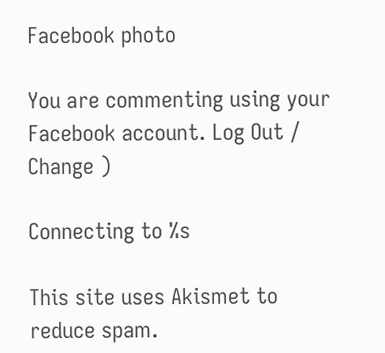Facebook photo

You are commenting using your Facebook account. Log Out /  Change )

Connecting to %s

This site uses Akismet to reduce spam.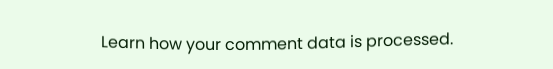Learn how your comment data is processed.